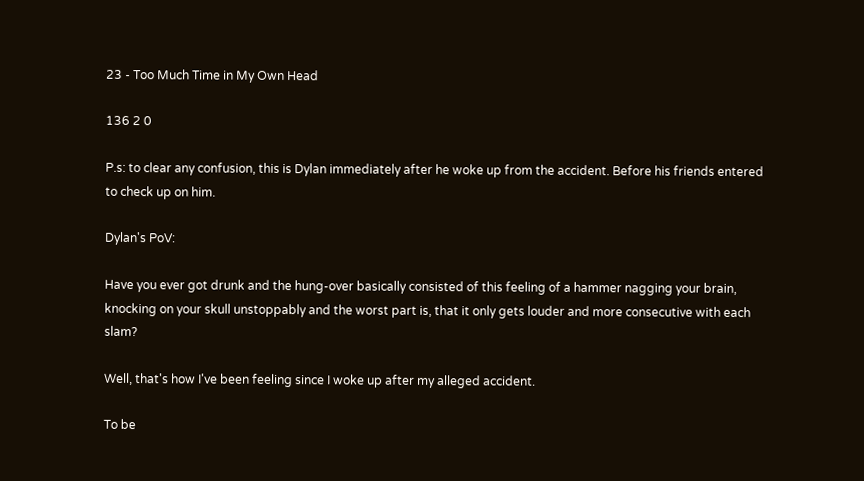23 - Too Much Time in My Own Head

136 2 0

P.s: to clear any confusion, this is Dylan immediately after he woke up from the accident. Before his friends entered to check up on him.

Dylan's PoV:

Have you ever got drunk and the hung-over basically consisted of this feeling of a hammer nagging your brain, knocking on your skull unstoppably and the worst part is, that it only gets louder and more consecutive with each slam?

Well, that's how I've been feeling since I woke up after my alleged accident.

To be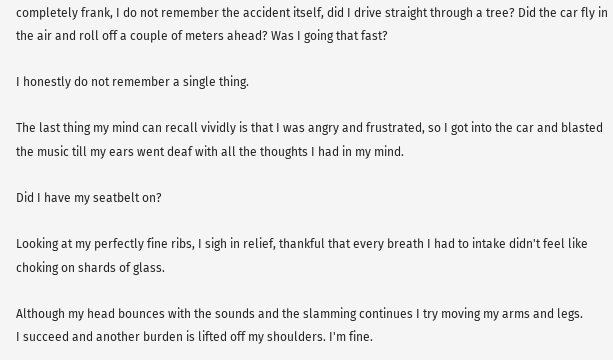completely frank, I do not remember the accident itself, did I drive straight through a tree? Did the car fly in the air and roll off a couple of meters ahead? Was I going that fast?

I honestly do not remember a single thing.

The last thing my mind can recall vividly is that I was angry and frustrated, so I got into the car and blasted the music till my ears went deaf with all the thoughts I had in my mind.

Did I have my seatbelt on?

Looking at my perfectly fine ribs, I sigh in relief, thankful that every breath I had to intake didn't feel like choking on shards of glass.

Although my head bounces with the sounds and the slamming continues I try moving my arms and legs.
I succeed and another burden is lifted off my shoulders. I'm fine.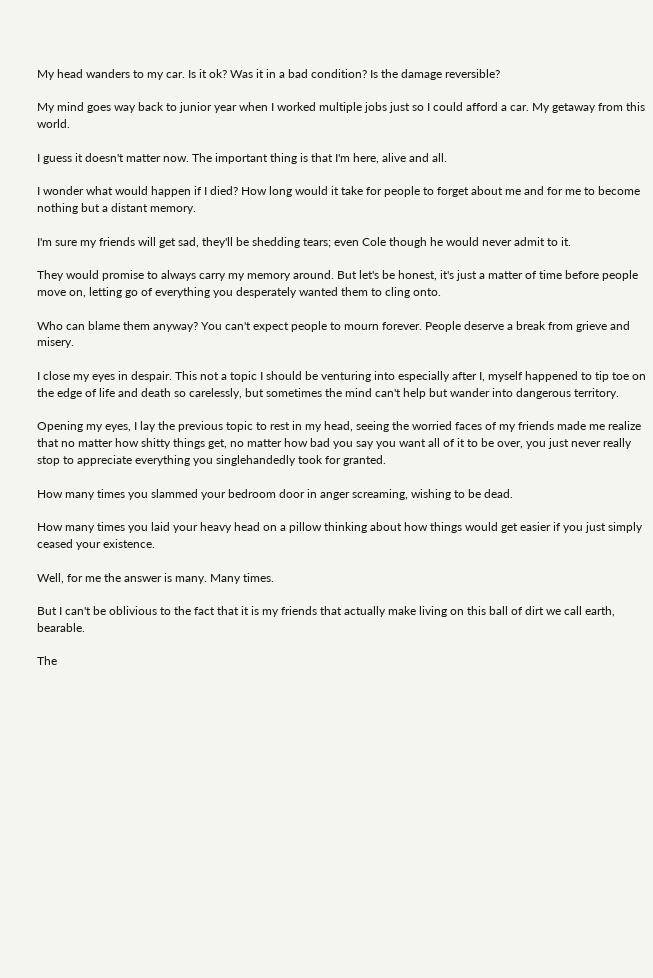My head wanders to my car. Is it ok? Was it in a bad condition? Is the damage reversible?

My mind goes way back to junior year when I worked multiple jobs just so I could afford a car. My getaway from this world.

I guess it doesn't matter now. The important thing is that I'm here, alive and all.

I wonder what would happen if I died? How long would it take for people to forget about me and for me to become nothing but a distant memory.

I'm sure my friends will get sad, they'll be shedding tears; even Cole though he would never admit to it.

They would promise to always carry my memory around. But let's be honest, it's just a matter of time before people move on, letting go of everything you desperately wanted them to cling onto.

Who can blame them anyway? You can't expect people to mourn forever. People deserve a break from grieve and misery.

I close my eyes in despair. This not a topic I should be venturing into especially after I, myself happened to tip toe on the edge of life and death so carelessly, but sometimes the mind can't help but wander into dangerous territory.

Opening my eyes, I lay the previous topic to rest in my head, seeing the worried faces of my friends made me realize that no matter how shitty things get, no matter how bad you say you want all of it to be over, you just never really stop to appreciate everything you singlehandedly took for granted.

How many times you slammed your bedroom door in anger screaming, wishing to be dead.

How many times you laid your heavy head on a pillow thinking about how things would get easier if you just simply ceased your existence.

Well, for me the answer is many. Many times.

But I can't be oblivious to the fact that it is my friends that actually make living on this ball of dirt we call earth, bearable.

The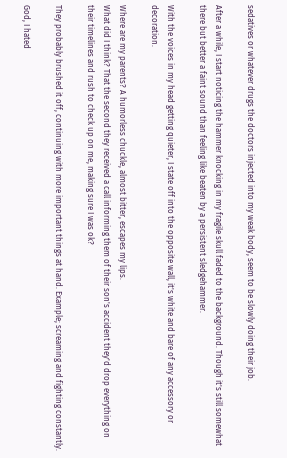sedatives or whatever drugs the doctors injected into my weak body, seem to be slowly doing their job.

After a while, I start noticing the hammer knocking in my fragile skull faded to the background. Though it's still somewhat there but better a faint sound than feeling like beaten by a persistent sledgehammer.

With the voices in my head getting quieter, I state off into the opposite wall, it's white and bare of any accessory or decoration.

Where are my parents? A humorless chuckle, almost bitter, escapes my lips.
What did I think? That the second they received a call informing them of their son's accident they'd drop everything on their timelines and rush to check up on me, making sure I was ok?

They probably brushed it off, continuing with more important things at hand. Example; screaming and fighting constantly.

God, I hated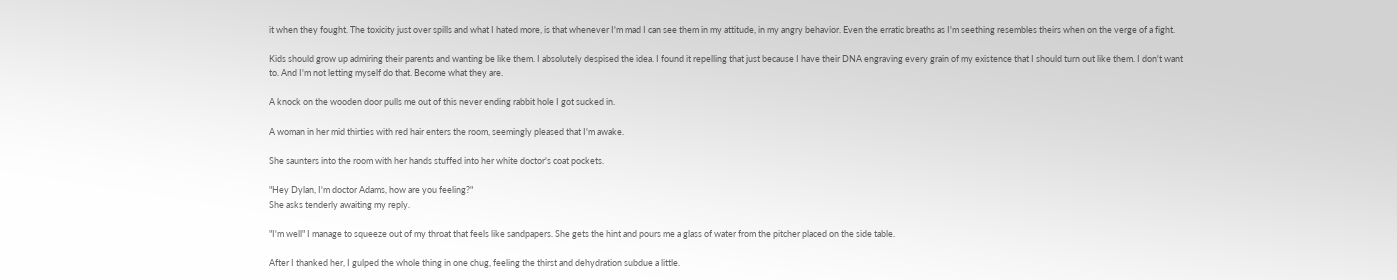it when they fought. The toxicity just over spills and what I hated more, is that whenever I'm mad I can see them in my attitude, in my angry behavior. Even the erratic breaths as I'm seething resembles theirs when on the verge of a fight.

Kids should grow up admiring their parents and wanting be like them. I absolutely despised the idea. I found it repelling that just because I have their DNA engraving every grain of my existence that I should turn out like them. I don't want to. And I'm not letting myself do that. Become what they are.

A knock on the wooden door pulls me out of this never ending rabbit hole I got sucked in.

A woman in her mid thirties with red hair enters the room, seemingly pleased that I'm awake.

She saunters into the room with her hands stuffed into her white doctor's coat pockets.

"Hey Dylan, I'm doctor Adams, how are you feeling?"
She asks tenderly awaiting my reply.

"I'm well" I manage to squeeze out of my throat that feels like sandpapers. She gets the hint and pours me a glass of water from the pitcher placed on the side table.

After I thanked her, I gulped the whole thing in one chug, feeling the thirst and dehydration subdue a little.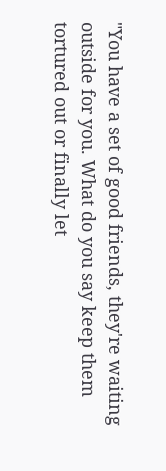"You have a set of good friends, they're waiting outside for you. What do you say keep them tortured out or finally let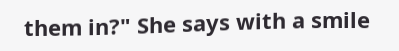them in?" She says with a smile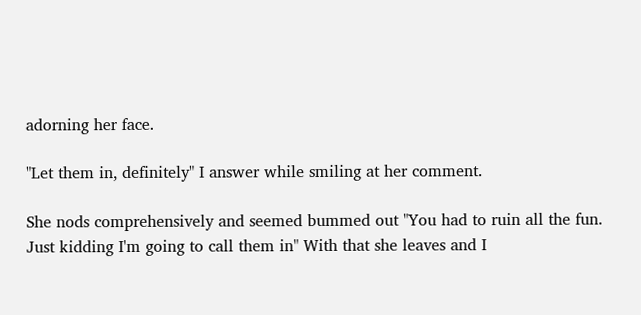adorning her face.

"Let them in, definitely" I answer while smiling at her comment.

She nods comprehensively and seemed bummed out "You had to ruin all the fun. Just kidding I'm going to call them in" With that she leaves and I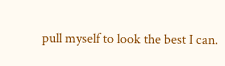pull myself to look the best I can.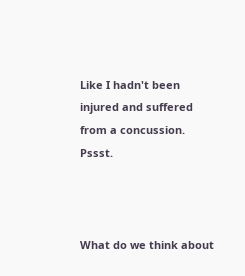Like I hadn't been injured and suffered from a concussion. Pssst.



What do we think about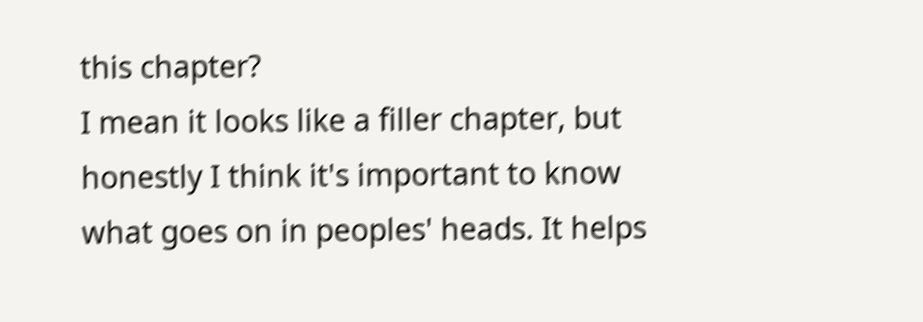this chapter?
I mean it looks like a filler chapter, but honestly I think it's important to know what goes on in peoples' heads. It helps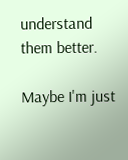understand them better.

Maybe I'm just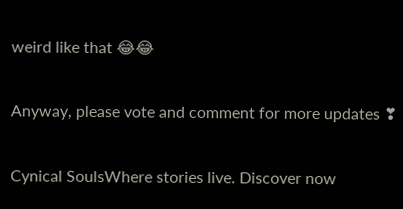weird like that 😂😂

Anyway, please vote and comment for more updates ❣

Cynical SoulsWhere stories live. Discover now